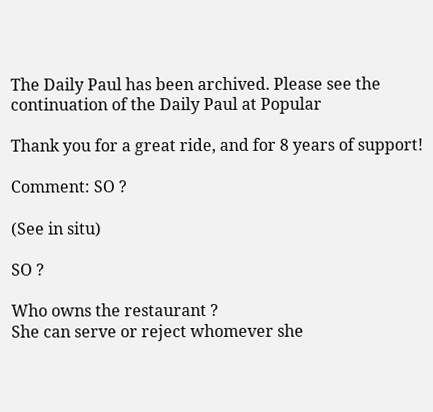The Daily Paul has been archived. Please see the continuation of the Daily Paul at Popular

Thank you for a great ride, and for 8 years of support!

Comment: SO ?

(See in situ)

SO ?

Who owns the restaurant ?
She can serve or reject whomever she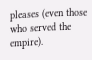pleases (even those who served the empire).